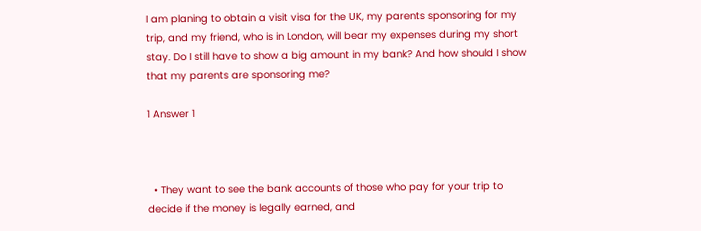I am planing to obtain a visit visa for the UK, my parents sponsoring for my trip, and my friend, who is in London, will bear my expenses during my short stay. Do I still have to show a big amount in my bank? And how should I show that my parents are sponsoring me?

1 Answer 1



  • They want to see the bank accounts of those who pay for your trip to decide if the money is legally earned, and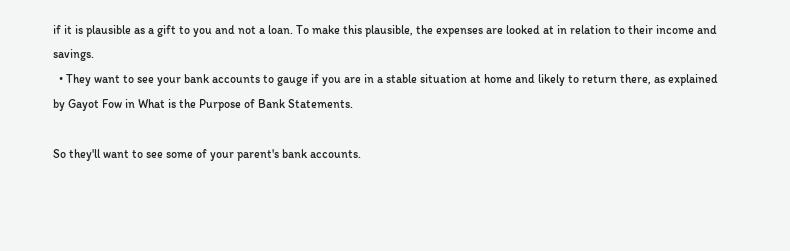if it is plausible as a gift to you and not a loan. To make this plausible, the expenses are looked at in relation to their income and savings.
  • They want to see your bank accounts to gauge if you are in a stable situation at home and likely to return there, as explained by Gayot Fow in What is the Purpose of Bank Statements.

So they'll want to see some of your parent's bank accounts.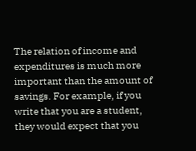The relation of income and expenditures is much more important than the amount of savings. For example, if you write that you are a student, they would expect that you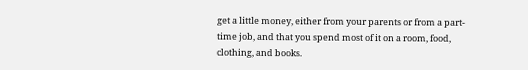get a little money, either from your parents or from a part-time job, and that you spend most of it on a room, food, clothing, and books.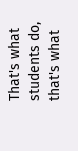That's what students do, that's what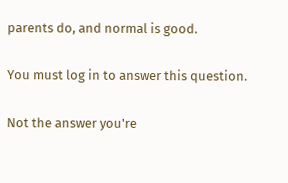parents do, and normal is good.

You must log in to answer this question.

Not the answer you're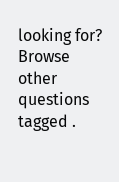looking for? Browse other questions tagged .